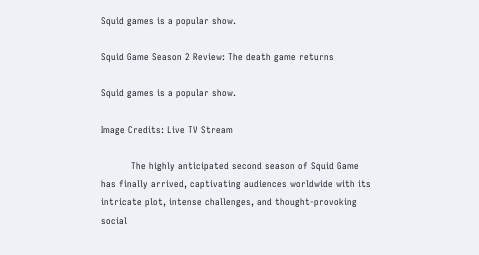Squid games is a popular show.

Squid Game Season 2 Review: The death game returns

Squid games is a popular show.

Image Credits: Live TV Stream

          The highly anticipated second season of Squid Game has finally arrived, captivating audiences worldwide with its intricate plot, intense challenges, and thought-provoking social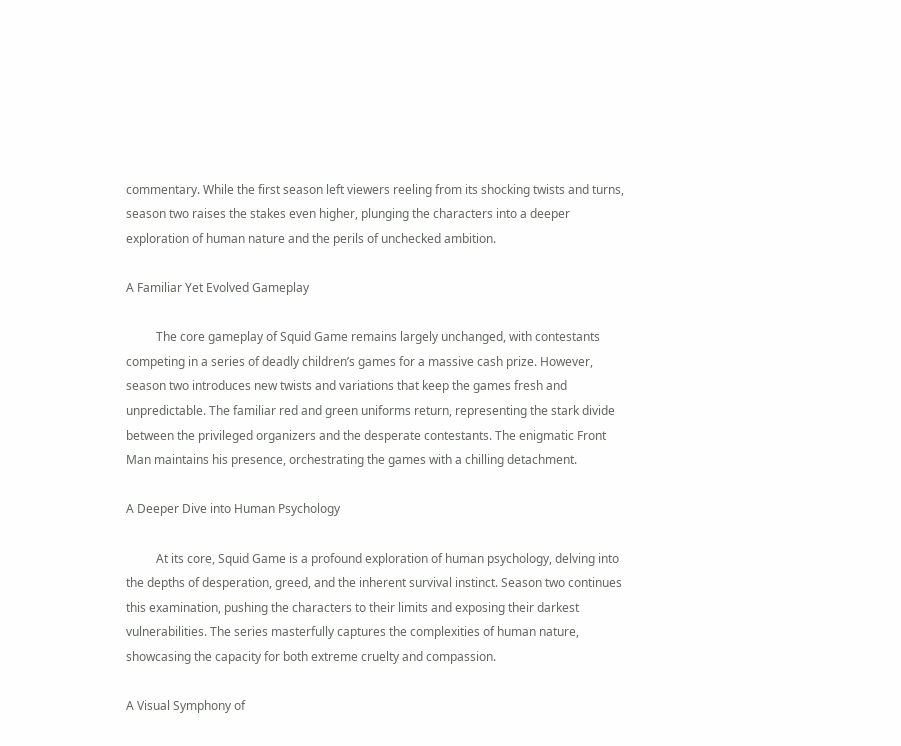commentary. While the first season left viewers reeling from its shocking twists and turns, season two raises the stakes even higher, plunging the characters into a deeper exploration of human nature and the perils of unchecked ambition.

A Familiar Yet Evolved Gameplay

          The core gameplay of Squid Game remains largely unchanged, with contestants competing in a series of deadly children’s games for a massive cash prize. However, season two introduces new twists and variations that keep the games fresh and unpredictable. The familiar red and green uniforms return, representing the stark divide between the privileged organizers and the desperate contestants. The enigmatic Front Man maintains his presence, orchestrating the games with a chilling detachment.

A Deeper Dive into Human Psychology

          At its core, Squid Game is a profound exploration of human psychology, delving into the depths of desperation, greed, and the inherent survival instinct. Season two continues this examination, pushing the characters to their limits and exposing their darkest vulnerabilities. The series masterfully captures the complexities of human nature, showcasing the capacity for both extreme cruelty and compassion.

A Visual Symphony of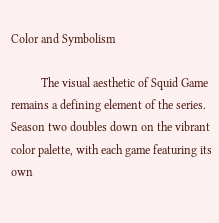Color and Symbolism

          The visual aesthetic of Squid Game remains a defining element of the series. Season two doubles down on the vibrant color palette, with each game featuring its own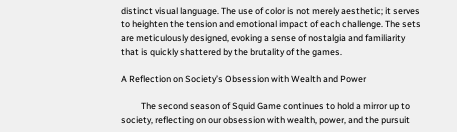distinct visual language. The use of color is not merely aesthetic; it serves to heighten the tension and emotional impact of each challenge. The sets are meticulously designed, evoking a sense of nostalgia and familiarity that is quickly shattered by the brutality of the games.

A Reflection on Society’s Obsession with Wealth and Power

          The second season of Squid Game continues to hold a mirror up to society, reflecting on our obsession with wealth, power, and the pursuit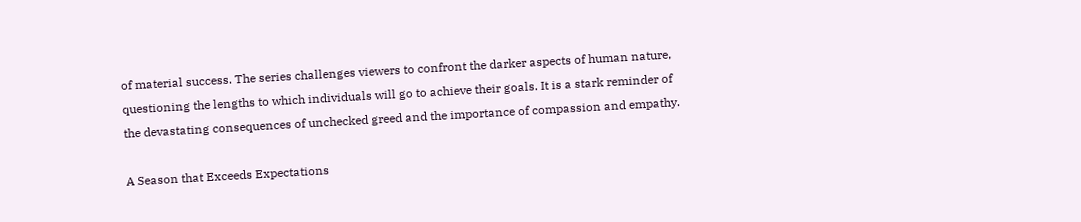of material success. The series challenges viewers to confront the darker aspects of human nature, questioning the lengths to which individuals will go to achieve their goals. It is a stark reminder of the devastating consequences of unchecked greed and the importance of compassion and empathy.

A Season that Exceeds Expectations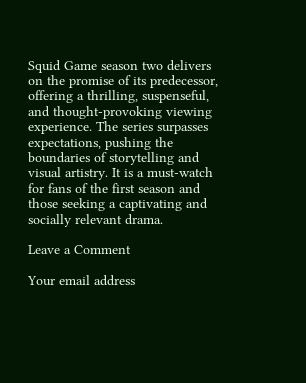Squid Game season two delivers on the promise of its predecessor, offering a thrilling, suspenseful, and thought-provoking viewing experience. The series surpasses expectations, pushing the boundaries of storytelling and visual artistry. It is a must-watch for fans of the first season and those seeking a captivating and socially relevant drama.

Leave a Comment

Your email address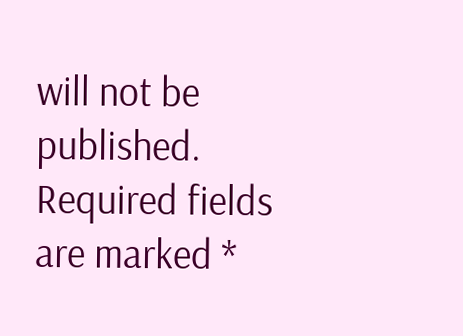will not be published. Required fields are marked *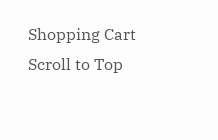Shopping Cart
Scroll to Top